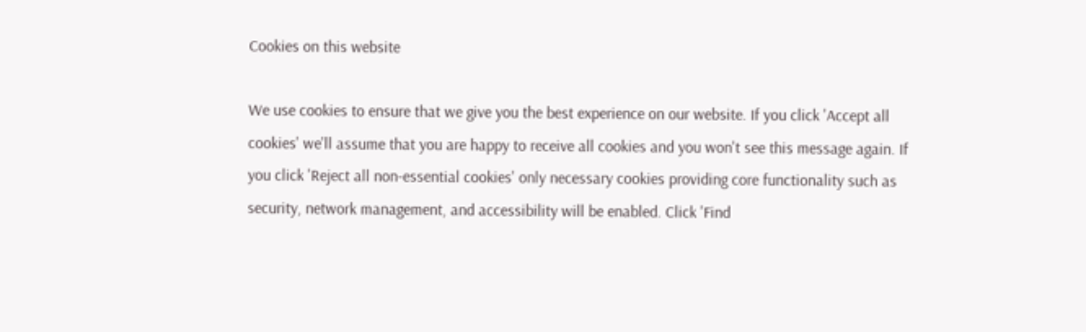Cookies on this website

We use cookies to ensure that we give you the best experience on our website. If you click 'Accept all cookies' we'll assume that you are happy to receive all cookies and you won't see this message again. If you click 'Reject all non-essential cookies' only necessary cookies providing core functionality such as security, network management, and accessibility will be enabled. Click 'Find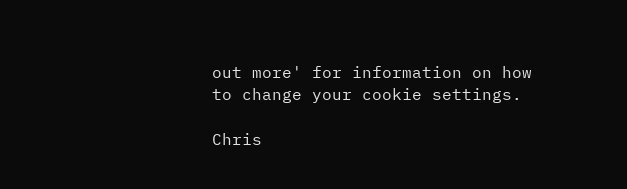out more' for information on how to change your cookie settings.

Chris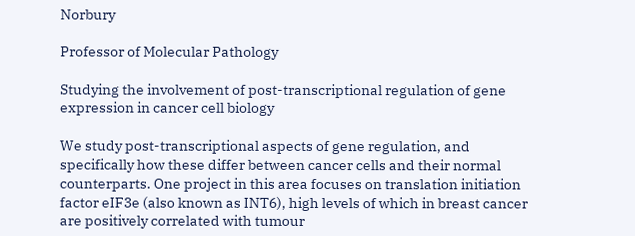Norbury

Professor of Molecular Pathology

Studying the involvement of post-transcriptional regulation of gene expression in cancer cell biology

We study post-transcriptional aspects of gene regulation, and specifically how these differ between cancer cells and their normal counterparts. One project in this area focuses on translation initiation factor eIF3e (also known as INT6), high levels of which in breast cancer are positively correlated with tumour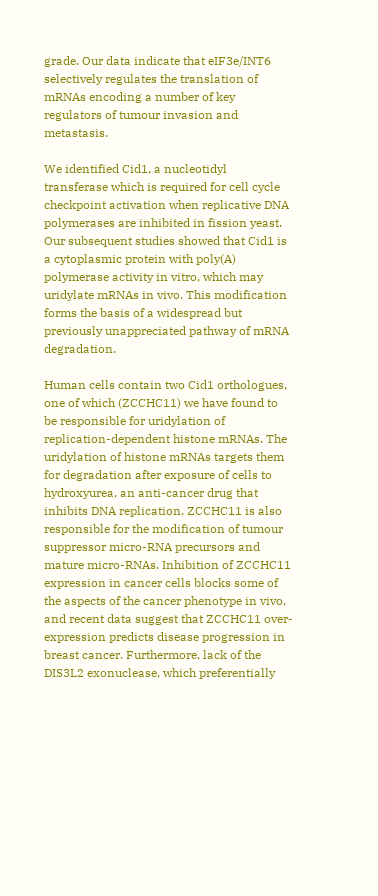grade. Our data indicate that eIF3e/INT6 selectively regulates the translation of mRNAs encoding a number of key regulators of tumour invasion and metastasis.

We identified Cid1, a nucleotidyl transferase which is required for cell cycle checkpoint activation when replicative DNA polymerases are inhibited in fission yeast. Our subsequent studies showed that Cid1 is a cytoplasmic protein with poly(A) polymerase activity in vitro, which may uridylate mRNAs in vivo. This modification forms the basis of a widespread but previously unappreciated pathway of mRNA degradation.

Human cells contain two Cid1 orthologues, one of which (ZCCHC11) we have found to be responsible for uridylation of replication-dependent histone mRNAs. The uridylation of histone mRNAs targets them for degradation after exposure of cells to hydroxyurea, an anti-cancer drug that inhibits DNA replication. ZCCHC11 is also responsible for the modification of tumour suppressor micro-RNA precursors and mature micro-RNAs. Inhibition of ZCCHC11 expression in cancer cells blocks some of the aspects of the cancer phenotype in vivo, and recent data suggest that ZCCHC11 over-expression predicts disease progression in breast cancer. Furthermore, lack of the DIS3L2 exonuclease, which preferentially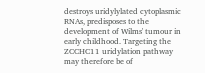destroys uridylylated cytoplasmic RNAs, predisposes to the development of Wilms' tumour in early childhood. Targeting the ZCCHC11 uridylation pathway may therefore be of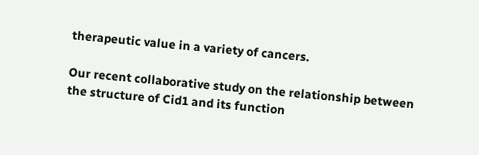therapeutic value in a variety of cancers.

Our recent collaborative study on the relationship between the structure of Cid1 and its function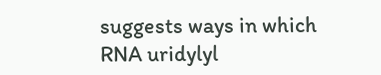suggests ways in which RNA uridylyl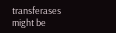transferases might be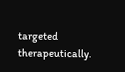targeted therapeutically.